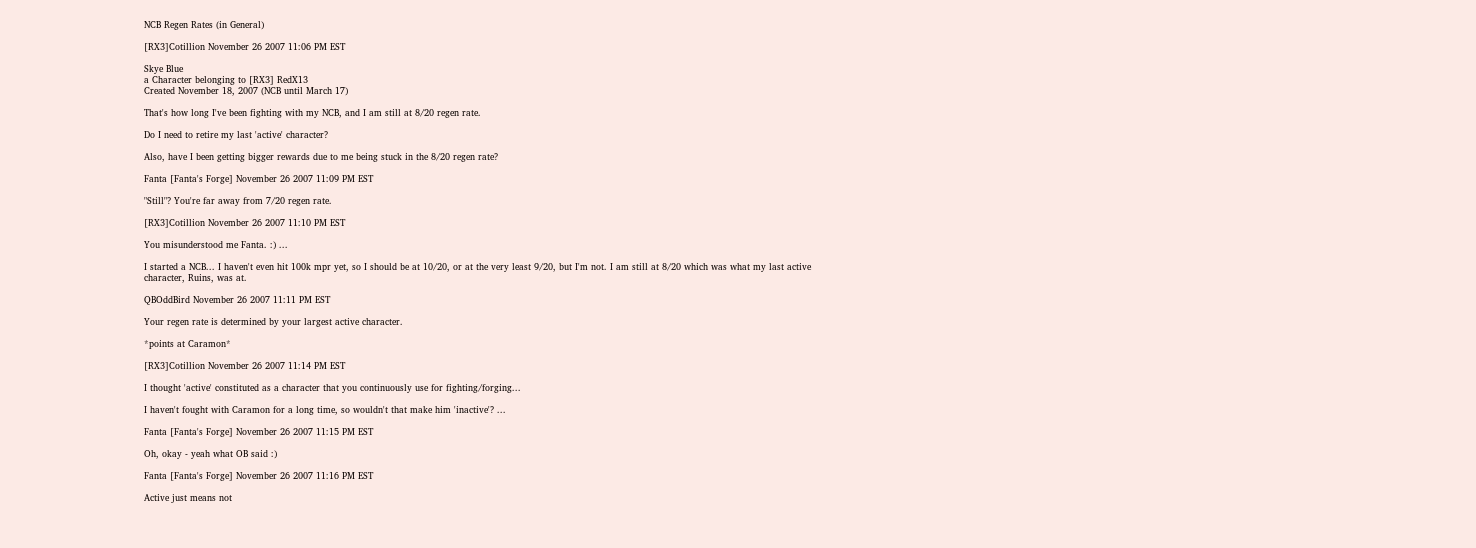NCB Regen Rates (in General)

[RX3]Cotillion November 26 2007 11:06 PM EST

Skye Blue
a Character belonging to [RX3] RedX13
Created November 18, 2007 (NCB until March 17)

That's how long I've been fighting with my NCB, and I am still at 8/20 regen rate.

Do I need to retire my last 'active' character?

Also, have I been getting bigger rewards due to me being stuck in the 8/20 regen rate?

Fanta [Fanta's Forge] November 26 2007 11:09 PM EST

"Still"? You're far away from 7/20 regen rate.

[RX3]Cotillion November 26 2007 11:10 PM EST

You misunderstood me Fanta. :) ...

I started a NCB... I haven't even hit 100k mpr yet, so I should be at 10/20, or at the very least 9/20, but I'm not. I am still at 8/20 which was what my last active character, Ruins, was at.

QBOddBird November 26 2007 11:11 PM EST

Your regen rate is determined by your largest active character.

*points at Caramon*

[RX3]Cotillion November 26 2007 11:14 PM EST

I thought 'active' constituted as a character that you continuously use for fighting/forging...

I haven't fought with Caramon for a long time, so wouldn't that make him 'inactive'? ...

Fanta [Fanta's Forge] November 26 2007 11:15 PM EST

Oh, okay - yeah what OB said :)

Fanta [Fanta's Forge] November 26 2007 11:16 PM EST

Active just means not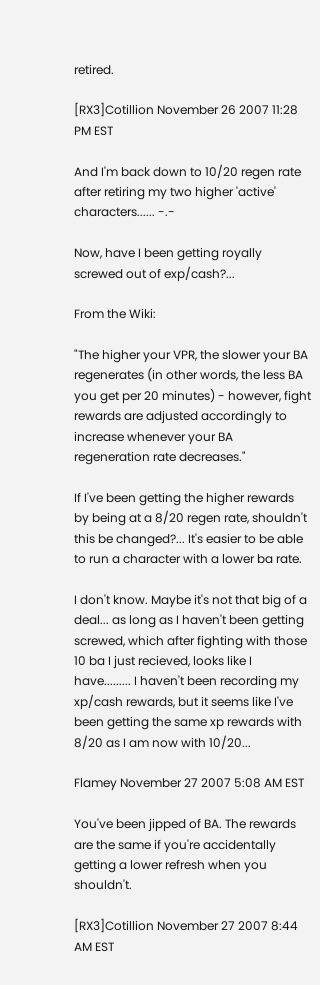retired.

[RX3]Cotillion November 26 2007 11:28 PM EST

And I'm back down to 10/20 regen rate after retiring my two higher 'active' characters...... -.-

Now, have I been getting royally screwed out of exp/cash?...

From the Wiki:

"The higher your VPR, the slower your BA regenerates (in other words, the less BA you get per 20 minutes) - however, fight rewards are adjusted accordingly to increase whenever your BA regeneration rate decreases."

If I've been getting the higher rewards by being at a 8/20 regen rate, shouldn't this be changed?... It's easier to be able to run a character with a lower ba rate.

I don't know. Maybe it's not that big of a deal... as long as I haven't been getting screwed, which after fighting with those 10 ba I just recieved, looks like I have......... I haven't been recording my xp/cash rewards, but it seems like I've been getting the same xp rewards with 8/20 as I am now with 10/20...

Flamey November 27 2007 5:08 AM EST

You've been jipped of BA. The rewards are the same if you're accidentally getting a lower refresh when you shouldn't.

[RX3]Cotillion November 27 2007 8:44 AM EST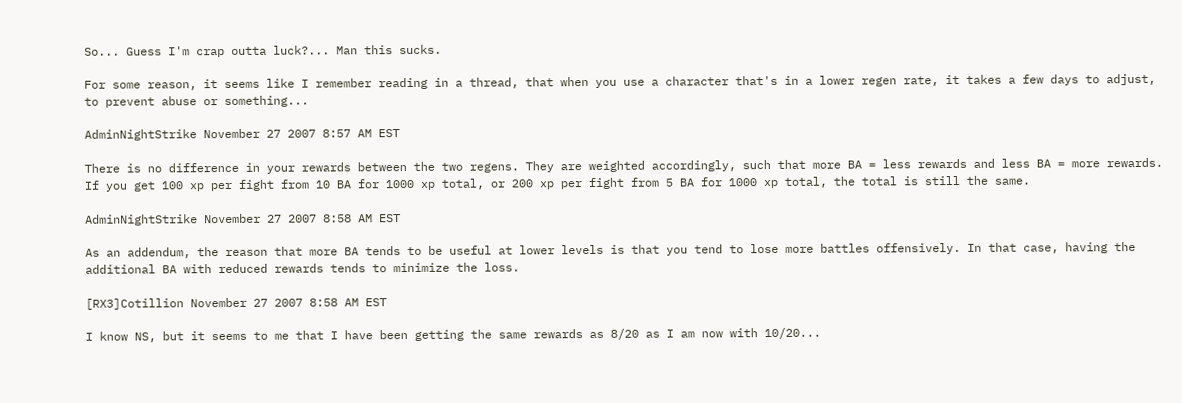So... Guess I'm crap outta luck?... Man this sucks.

For some reason, it seems like I remember reading in a thread, that when you use a character that's in a lower regen rate, it takes a few days to adjust, to prevent abuse or something...

AdminNightStrike November 27 2007 8:57 AM EST

There is no difference in your rewards between the two regens. They are weighted accordingly, such that more BA = less rewards and less BA = more rewards. If you get 100 xp per fight from 10 BA for 1000 xp total, or 200 xp per fight from 5 BA for 1000 xp total, the total is still the same.

AdminNightStrike November 27 2007 8:58 AM EST

As an addendum, the reason that more BA tends to be useful at lower levels is that you tend to lose more battles offensively. In that case, having the additional BA with reduced rewards tends to minimize the loss.

[RX3]Cotillion November 27 2007 8:58 AM EST

I know NS, but it seems to me that I have been getting the same rewards as 8/20 as I am now with 10/20...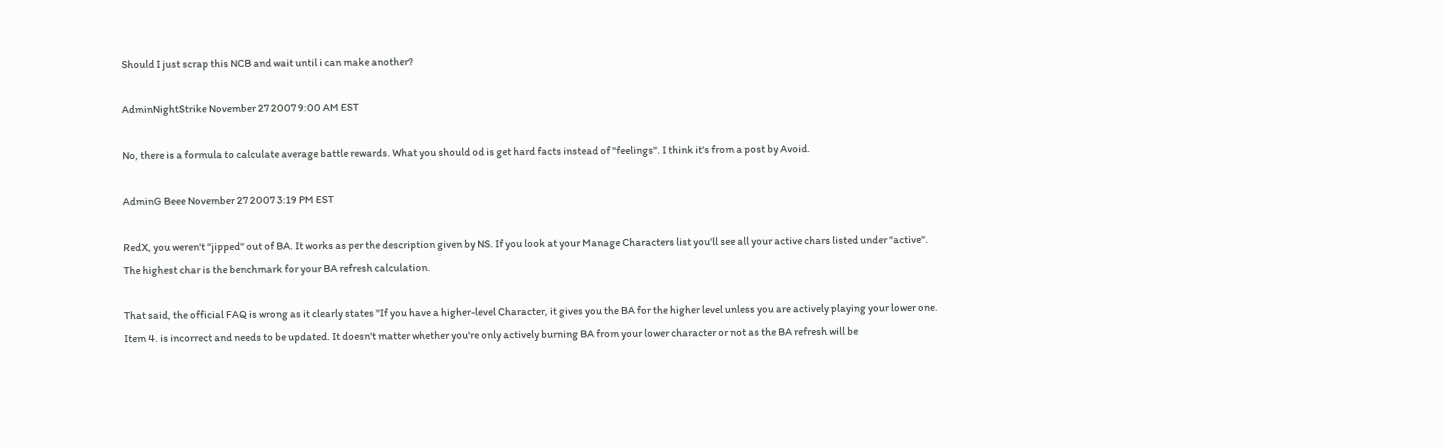Should I just scrap this NCB and wait until i can make another?

AdminNightStrike November 27 2007 9:00 AM EST

No, there is a formula to calculate average battle rewards. What you should od is get hard facts instead of "feelings". I think it's from a post by Avoid.

AdminG Beee November 27 2007 3:19 PM EST

RedX, you weren't "jipped" out of BA. It works as per the description given by NS. If you look at your Manage Characters list you'll see all your active chars listed under "active". The highest char is the benchmark for your BA refresh calculation.

That said, the official FAQ is wrong as it clearly states "If you have a higher-level Character, it gives you the BA for the higher level unless you are actively playing your lower one.
Item 4. is incorrect and needs to be updated. It doesn't matter whether you're only actively burning BA from your lower character or not as the BA refresh will be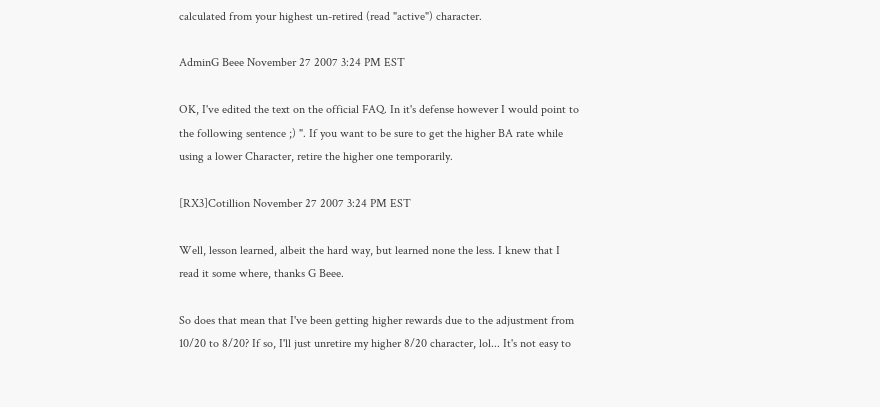calculated from your highest un-retired (read "active") character.

AdminG Beee November 27 2007 3:24 PM EST

OK, I've edited the text on the official FAQ. In it's defense however I would point to the following sentence ;) ". If you want to be sure to get the higher BA rate while using a lower Character, retire the higher one temporarily.

[RX3]Cotillion November 27 2007 3:24 PM EST

Well, lesson learned, albeit the hard way, but learned none the less. I knew that I read it some where, thanks G Beee.

So does that mean that I've been getting higher rewards due to the adjustment from 10/20 to 8/20? If so, I'll just unretire my higher 8/20 character, lol... It's not easy to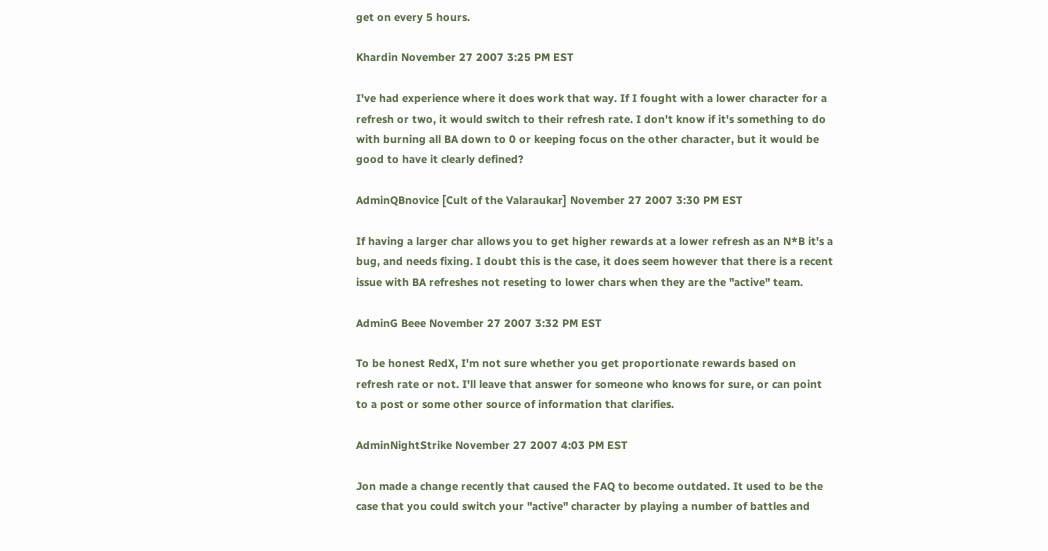get on every 5 hours.

Khardin November 27 2007 3:25 PM EST

I've had experience where it does work that way. If I fought with a lower character for a refresh or two, it would switch to their refresh rate. I don't know if it's something to do with burning all BA down to 0 or keeping focus on the other character, but it would be good to have it clearly defined?

AdminQBnovice [Cult of the Valaraukar] November 27 2007 3:30 PM EST

If having a larger char allows you to get higher rewards at a lower refresh as an N*B it's a bug, and needs fixing. I doubt this is the case, it does seem however that there is a recent issue with BA refreshes not reseting to lower chars when they are the "active" team.

AdminG Beee November 27 2007 3:32 PM EST

To be honest RedX, I'm not sure whether you get proportionate rewards based on refresh rate or not. I'll leave that answer for someone who knows for sure, or can point to a post or some other source of information that clarifies.

AdminNightStrike November 27 2007 4:03 PM EST

Jon made a change recently that caused the FAQ to become outdated. It used to be the case that you could switch your "active" character by playing a number of battles and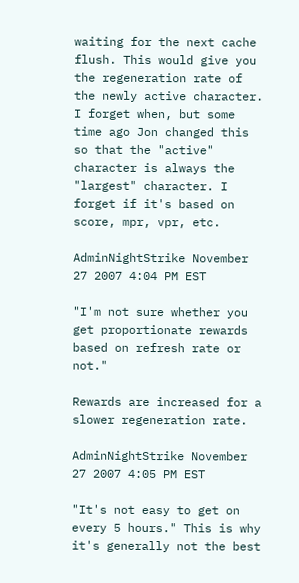waiting for the next cache flush. This would give you the regeneration rate of the newly active character. I forget when, but some time ago Jon changed this so that the "active" character is always the "largest" character. I forget if it's based on score, mpr, vpr, etc.

AdminNightStrike November 27 2007 4:04 PM EST

"I'm not sure whether you get proportionate rewards based on refresh rate or not."

Rewards are increased for a slower regeneration rate.

AdminNightStrike November 27 2007 4:05 PM EST

"It's not easy to get on every 5 hours." This is why it's generally not the best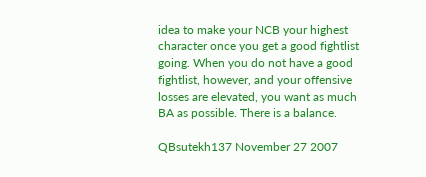idea to make your NCB your highest character once you get a good fightlist going. When you do not have a good fightlist, however, and your offensive losses are elevated, you want as much BA as possible. There is a balance.

QBsutekh137 November 27 2007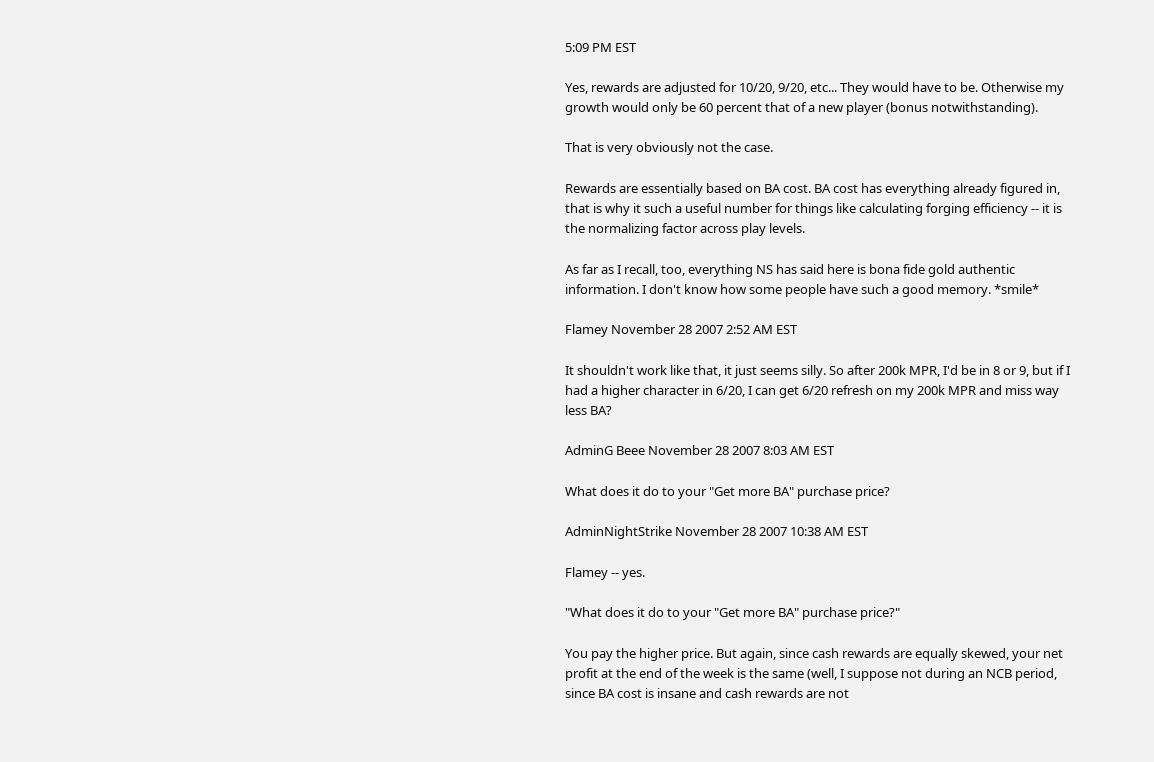5:09 PM EST

Yes, rewards are adjusted for 10/20, 9/20, etc... They would have to be. Otherwise my growth would only be 60 percent that of a new player (bonus notwithstanding).

That is very obviously not the case.

Rewards are essentially based on BA cost. BA cost has everything already figured in, that is why it such a useful number for things like calculating forging efficiency -- it is the normalizing factor across play levels.

As far as I recall, too, everything NS has said here is bona fide gold authentic information. I don't know how some people have such a good memory. *smile*

Flamey November 28 2007 2:52 AM EST

It shouldn't work like that, it just seems silly. So after 200k MPR, I'd be in 8 or 9, but if I had a higher character in 6/20, I can get 6/20 refresh on my 200k MPR and miss way less BA?

AdminG Beee November 28 2007 8:03 AM EST

What does it do to your "Get more BA" purchase price?

AdminNightStrike November 28 2007 10:38 AM EST

Flamey -- yes.

"What does it do to your "Get more BA" purchase price?"

You pay the higher price. But again, since cash rewards are equally skewed, your net profit at the end of the week is the same (well, I suppose not during an NCB period, since BA cost is insane and cash rewards are not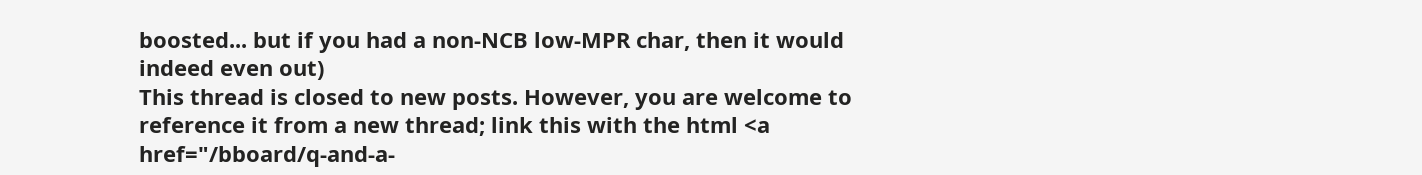boosted... but if you had a non-NCB low-MPR char, then it would indeed even out)
This thread is closed to new posts. However, you are welcome to reference it from a new thread; link this with the html <a href="/bboard/q-and-a-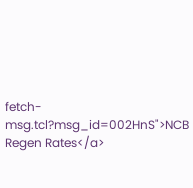fetch-msg.tcl?msg_id=002HnS">NCB Regen Rates</a>